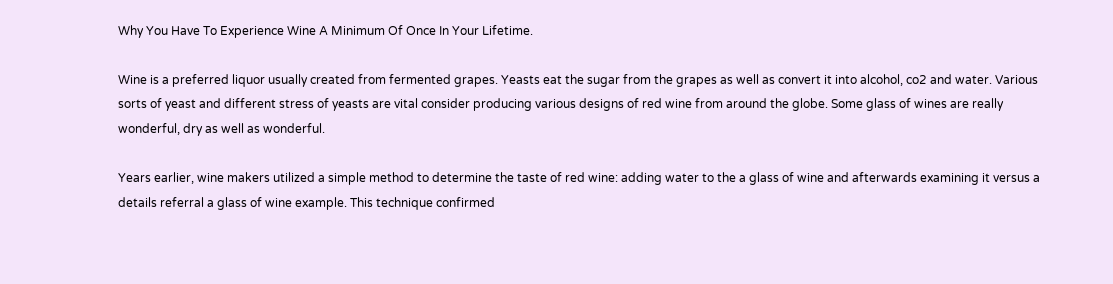Why You Have To Experience Wine A Minimum Of Once In Your Lifetime.

Wine is a preferred liquor usually created from fermented grapes. Yeasts eat the sugar from the grapes as well as convert it into alcohol, co2 and water. Various sorts of yeast and different stress of yeasts are vital consider producing various designs of red wine from around the globe. Some glass of wines are really wonderful, dry as well as wonderful.

Years earlier, wine makers utilized a simple method to determine the taste of red wine: adding water to the a glass of wine and afterwards examining it versus a details referral a glass of wine example. This technique confirmed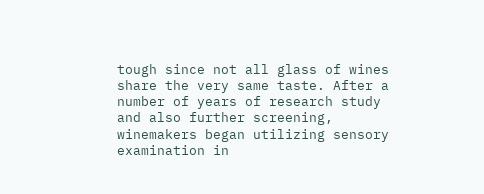tough since not all glass of wines share the very same taste. After a number of years of research study and also further screening, winemakers began utilizing sensory examination in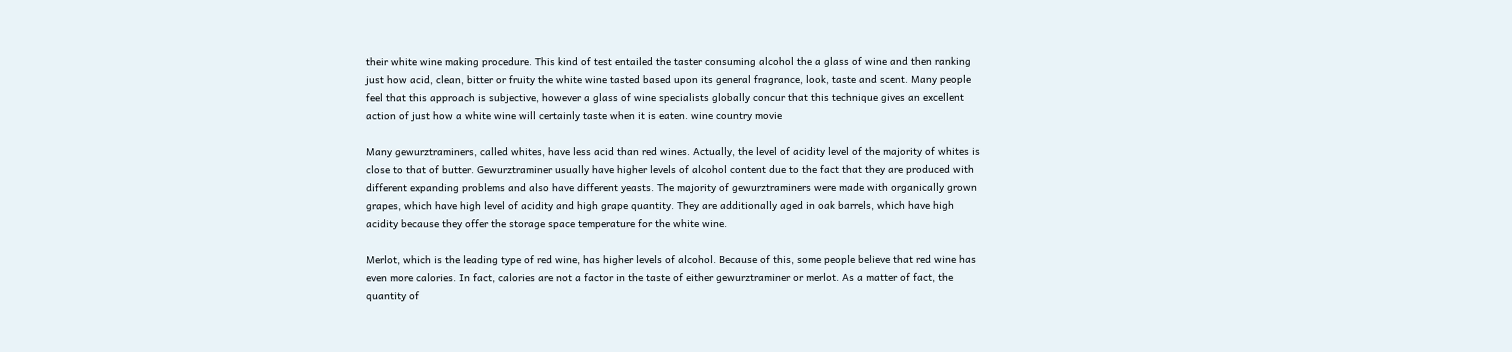their white wine making procedure. This kind of test entailed the taster consuming alcohol the a glass of wine and then ranking just how acid, clean, bitter or fruity the white wine tasted based upon its general fragrance, look, taste and scent. Many people feel that this approach is subjective, however a glass of wine specialists globally concur that this technique gives an excellent action of just how a white wine will certainly taste when it is eaten. wine country movie

Many gewurztraminers, called whites, have less acid than red wines. Actually, the level of acidity level of the majority of whites is close to that of butter. Gewurztraminer usually have higher levels of alcohol content due to the fact that they are produced with different expanding problems and also have different yeasts. The majority of gewurztraminers were made with organically grown grapes, which have high level of acidity and high grape quantity. They are additionally aged in oak barrels, which have high acidity because they offer the storage space temperature for the white wine.

Merlot, which is the leading type of red wine, has higher levels of alcohol. Because of this, some people believe that red wine has even more calories. In fact, calories are not a factor in the taste of either gewurztraminer or merlot. As a matter of fact, the quantity of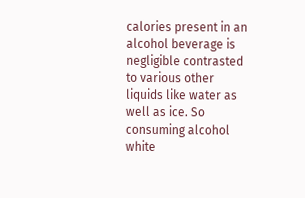calories present in an alcohol beverage is negligible contrasted to various other liquids like water as well as ice. So consuming alcohol white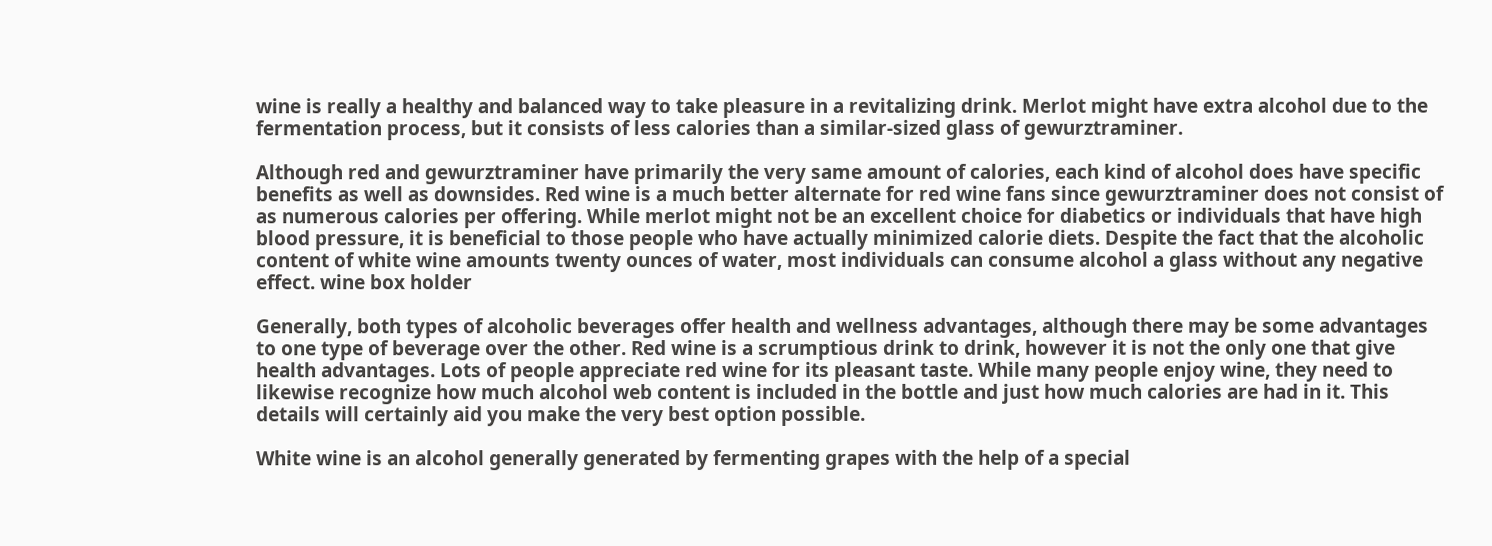wine is really a healthy and balanced way to take pleasure in a revitalizing drink. Merlot might have extra alcohol due to the fermentation process, but it consists of less calories than a similar-sized glass of gewurztraminer.

Although red and gewurztraminer have primarily the very same amount of calories, each kind of alcohol does have specific benefits as well as downsides. Red wine is a much better alternate for red wine fans since gewurztraminer does not consist of as numerous calories per offering. While merlot might not be an excellent choice for diabetics or individuals that have high blood pressure, it is beneficial to those people who have actually minimized calorie diets. Despite the fact that the alcoholic content of white wine amounts twenty ounces of water, most individuals can consume alcohol a glass without any negative effect. wine box holder

Generally, both types of alcoholic beverages offer health and wellness advantages, although there may be some advantages to one type of beverage over the other. Red wine is a scrumptious drink to drink, however it is not the only one that give health advantages. Lots of people appreciate red wine for its pleasant taste. While many people enjoy wine, they need to likewise recognize how much alcohol web content is included in the bottle and just how much calories are had in it. This details will certainly aid you make the very best option possible.

White wine is an alcohol generally generated by fermenting grapes with the help of a special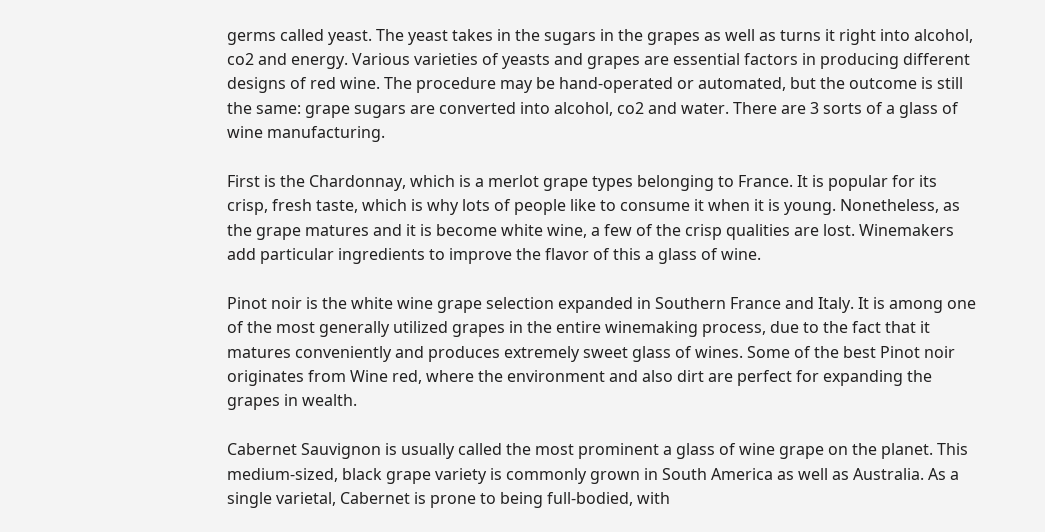germs called yeast. The yeast takes in the sugars in the grapes as well as turns it right into alcohol, co2 and energy. Various varieties of yeasts and grapes are essential factors in producing different designs of red wine. The procedure may be hand-operated or automated, but the outcome is still the same: grape sugars are converted into alcohol, co2 and water. There are 3 sorts of a glass of wine manufacturing.

First is the Chardonnay, which is a merlot grape types belonging to France. It is popular for its crisp, fresh taste, which is why lots of people like to consume it when it is young. Nonetheless, as the grape matures and it is become white wine, a few of the crisp qualities are lost. Winemakers add particular ingredients to improve the flavor of this a glass of wine.

Pinot noir is the white wine grape selection expanded in Southern France and Italy. It is among one of the most generally utilized grapes in the entire winemaking process, due to the fact that it matures conveniently and produces extremely sweet glass of wines. Some of the best Pinot noir originates from Wine red, where the environment and also dirt are perfect for expanding the grapes in wealth.

Cabernet Sauvignon is usually called the most prominent a glass of wine grape on the planet. This medium-sized, black grape variety is commonly grown in South America as well as Australia. As a single varietal, Cabernet is prone to being full-bodied, with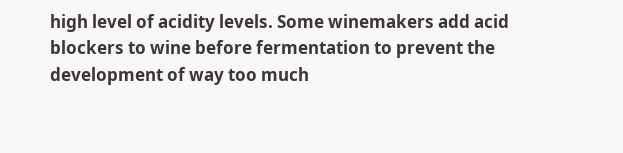high level of acidity levels. Some winemakers add acid blockers to wine before fermentation to prevent the development of way too much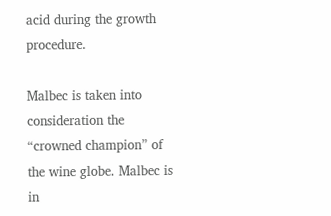acid during the growth procedure.

Malbec is taken into consideration the “crowned champion” of the wine globe. Malbec is in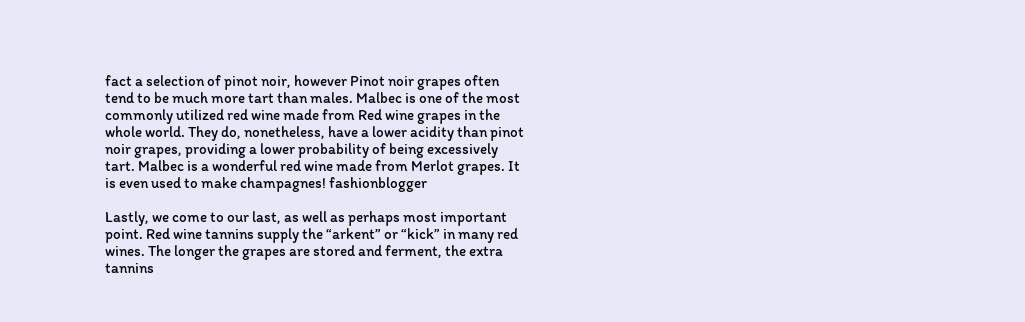fact a selection of pinot noir, however Pinot noir grapes often tend to be much more tart than males. Malbec is one of the most commonly utilized red wine made from Red wine grapes in the whole world. They do, nonetheless, have a lower acidity than pinot noir grapes, providing a lower probability of being excessively tart. Malbec is a wonderful red wine made from Merlot grapes. It is even used to make champagnes! fashionblogger

Lastly, we come to our last, as well as perhaps most important point. Red wine tannins supply the “arkent” or “kick” in many red wines. The longer the grapes are stored and ferment, the extra tannins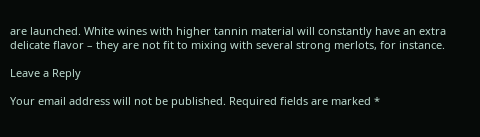are launched. White wines with higher tannin material will constantly have an extra delicate flavor – they are not fit to mixing with several strong merlots, for instance.

Leave a Reply

Your email address will not be published. Required fields are marked *